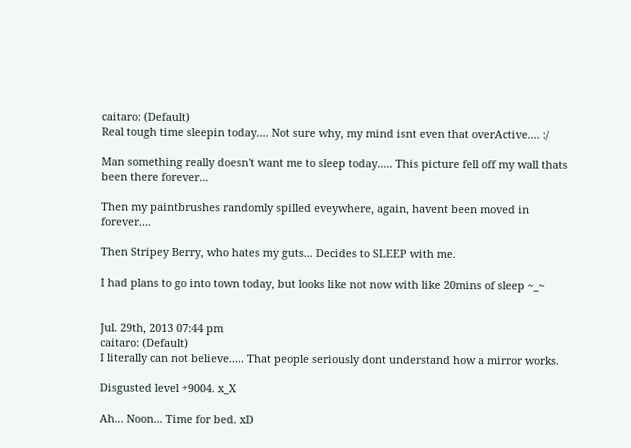caitaro: (Default)
Real tough time sleepin today.... Not sure why, my mind isnt even that overActive.... :/

Man something really doesn't want me to sleep today..... This picture fell off my wall thats been there forever...

Then my paintbrushes randomly spilled eveywhere, again, havent been moved in forever....

Then Stripey Berry, who hates my guts... Decides to SLEEP with me.

I had plans to go into town today, but looks like not now with like 20mins of sleep ~_~


Jul. 29th, 2013 07:44 pm
caitaro: (Default)
I literally can not believe..... That people seriously dont understand how a mirror works.

Disgusted level +9004. x_X

Ah... Noon... Time for bed. xD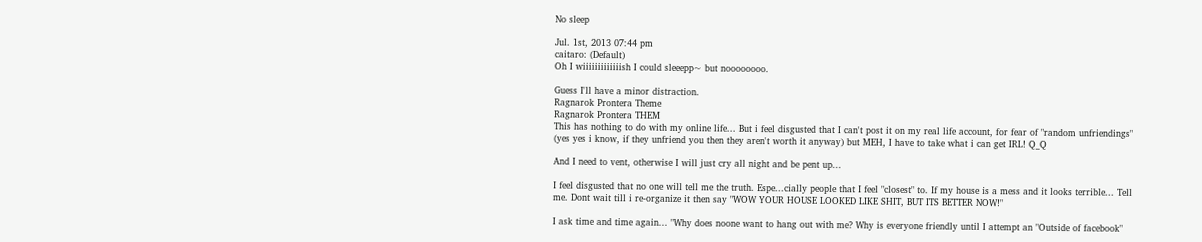No sleep

Jul. 1st, 2013 07:44 pm
caitaro: (Default)
Oh I wiiiiiiiiiiiiish I could sleeepp~ but noooooooo.

Guess I'll have a minor distraction.
Ragnarok Prontera Theme
Ragnarok Prontera THEM
This has nothing to do with my online life... But i feel disgusted that I can't post it on my real life account, for fear of "random unfriendings" (yes yes i know, if they unfriend you then they aren't worth it anyway) but MEH, I have to take what i can get IRL! Q_Q

And I need to vent, otherwise I will just cry all night and be pent up...

I feel disgusted that no one will tell me the truth. Espe...cially people that I feel "closest" to. If my house is a mess and it looks terrible... Tell me. Dont wait till i re-organize it then say "WOW YOUR HOUSE LOOKED LIKE SHIT, BUT ITS BETTER NOW!"

I ask time and time again... "Why does noone want to hang out with me? Why is everyone friendly until I attempt an "Outside of facebook"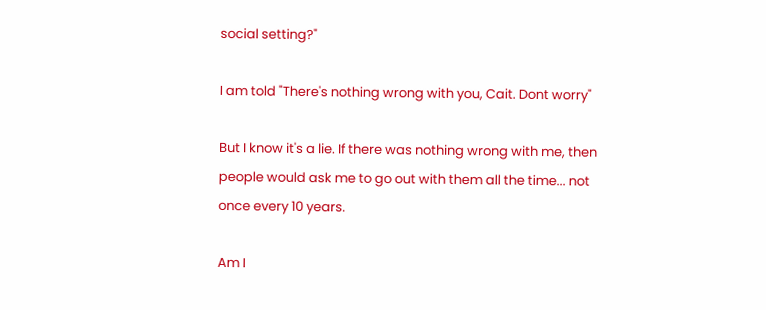social setting?"

I am told "There's nothing wrong with you, Cait. Dont worry"

But I know it's a lie. If there was nothing wrong with me, then people would ask me to go out with them all the time... not once every 10 years.

Am I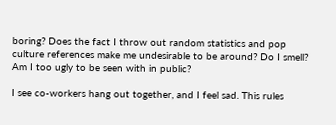boring? Does the fact I throw out random statistics and pop culture references make me undesirable to be around? Do I smell? Am I too ugly to be seen with in public?

I see co-workers hang out together, and I feel sad. This rules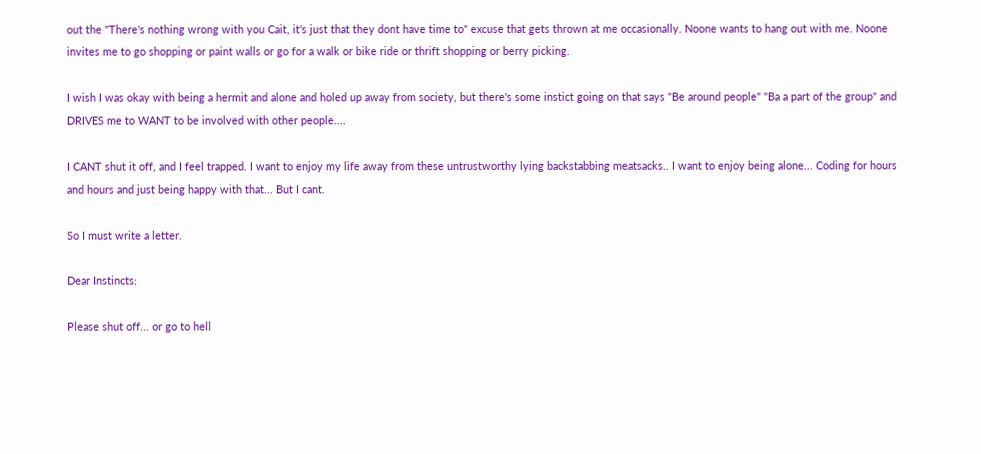out the "There's nothing wrong with you Cait, it's just that they dont have time to" excuse that gets thrown at me occasionally. Noone wants to hang out with me. Noone invites me to go shopping or paint walls or go for a walk or bike ride or thrift shopping or berry picking.

I wish I was okay with being a hermit and alone and holed up away from society, but there's some instict going on that says "Be around people" "Ba a part of the group" and DRIVES me to WANT to be involved with other people....

I CANT shut it off, and I feel trapped. I want to enjoy my life away from these untrustworthy lying backstabbing meatsacks.. I want to enjoy being alone... Coding for hours and hours and just being happy with that... But I cant.

So I must write a letter.

Dear Instincts:

Please shut off... or go to hell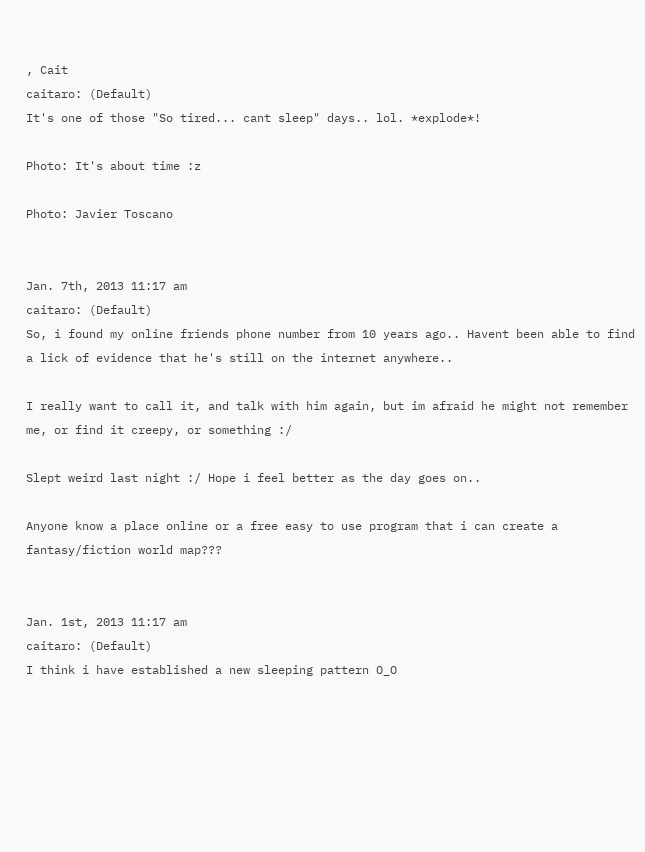, Cait
caitaro: (Default)
It's one of those "So tired... cant sleep" days.. lol. *explode*!

Photo: It's about time :z

Photo: Javier Toscano


Jan. 7th, 2013 11:17 am
caitaro: (Default)
So, i found my online friends phone number from 10 years ago.. Havent been able to find a lick of evidence that he's still on the internet anywhere..

I really want to call it, and talk with him again, but im afraid he might not remember me, or find it creepy, or something :/

Slept weird last night :/ Hope i feel better as the day goes on..

Anyone know a place online or a free easy to use program that i can create a fantasy/fiction world map???


Jan. 1st, 2013 11:17 am
caitaro: (Default)
I think i have established a new sleeping pattern O_O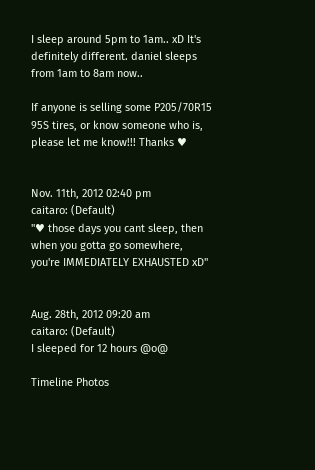I sleep around 5pm to 1am.. xD It's definitely different. daniel sleeps from 1am to 8am now..

If anyone is selling some P205/70R15 95S tires, or know someone who is, please let me know!!! Thanks ♥


Nov. 11th, 2012 02:40 pm
caitaro: (Default)
"♥ those days you cant sleep, then when you gotta go somewhere, you're IMMEDIATELY EXHAUSTED xD"


Aug. 28th, 2012 09:20 am
caitaro: (Default)
I sleeped for 12 hours @o@

Timeline Photos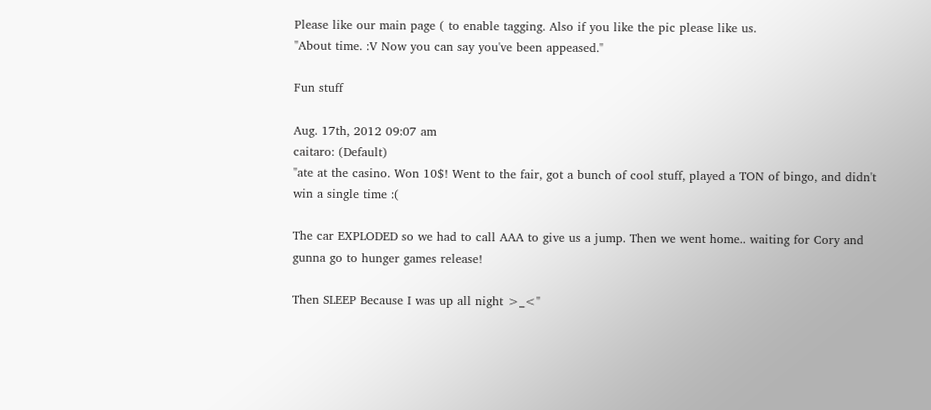Please like our main page ( to enable tagging. Also if you like the pic please like us.
"About time. :V Now you can say you've been appeased."

Fun stuff

Aug. 17th, 2012 09:07 am
caitaro: (Default)
"ate at the casino. Won 10$! Went to the fair, got a bunch of cool stuff, played a TON of bingo, and didn't win a single time :(

The car EXPLODED so we had to call AAA to give us a jump. Then we went home.. waiting for Cory and gunna go to hunger games release!

Then SLEEP Because I was up all night >_<"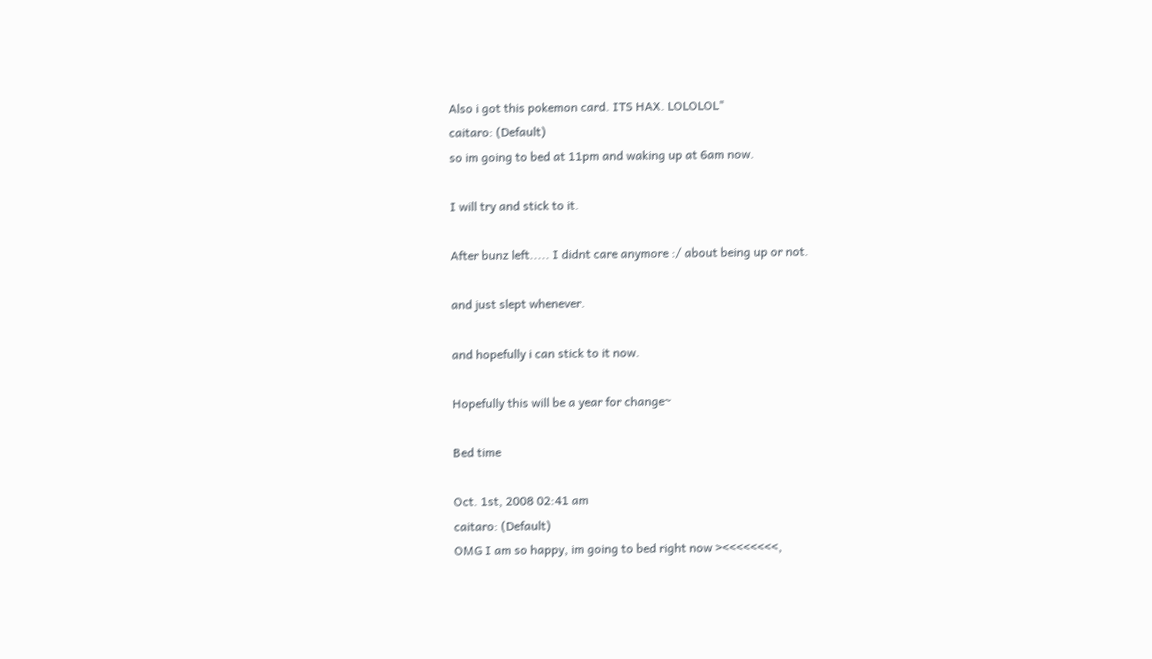Also i got this pokemon card. ITS HAX. LOLOLOL"
caitaro: (Default)
so im going to bed at 11pm and waking up at 6am now.

I will try and stick to it.

After bunz left..... I didnt care anymore :/ about being up or not.

and just slept whenever.

and hopefully i can stick to it now.

Hopefully this will be a year for change~

Bed time

Oct. 1st, 2008 02:41 am
caitaro: (Default)
OMG I am so happy, im going to bed right now ><<<<<<<<,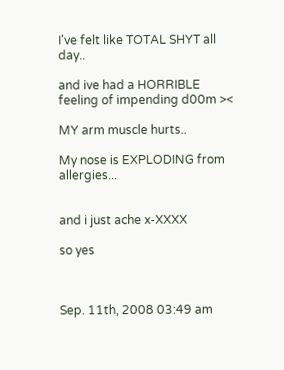I've felt like TOTAL SHYT all day..

and ive had a HORRIBLE feeling of impending d00m ><

MY arm muscle hurts..

My nose is EXPLODING from allergies...


and i just ache x-XXXX

so yes



Sep. 11th, 2008 03:49 am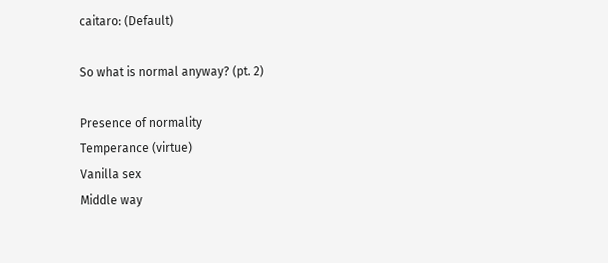caitaro: (Default)

So what is normal anyway? (pt. 2)

Presence of normality
Temperance (virtue)
Vanilla sex
Middle way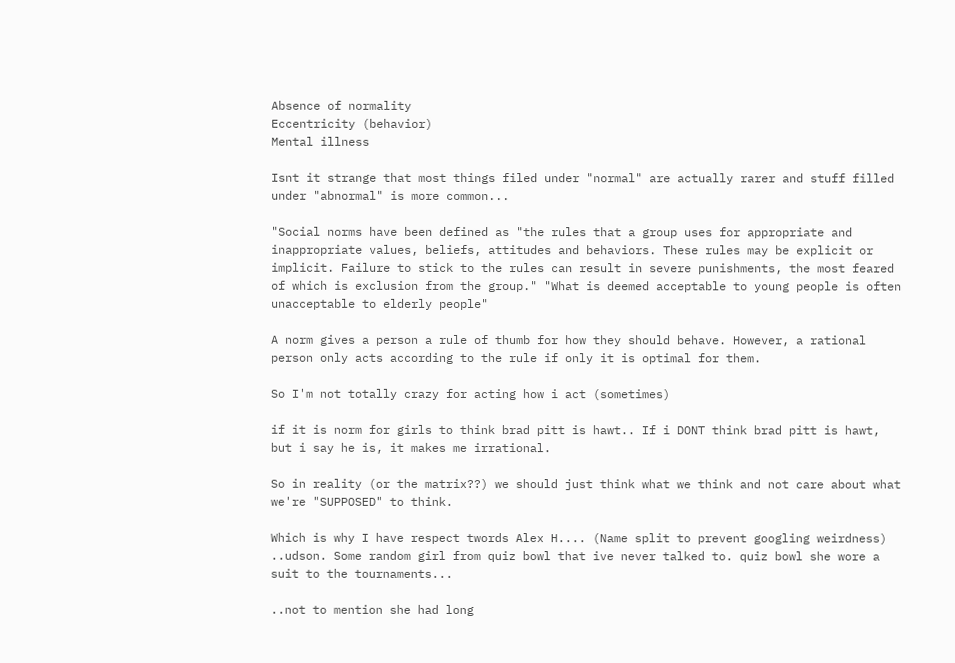Absence of normality
Eccentricity (behavior)
Mental illness

Isnt it strange that most things filed under "normal" are actually rarer and stuff filled under "abnormal" is more common...

"Social norms have been defined as "the rules that a group uses for appropriate and inappropriate values, beliefs, attitudes and behaviors. These rules may be explicit or implicit. Failure to stick to the rules can result in severe punishments, the most feared of which is exclusion from the group." "What is deemed acceptable to young people is often unacceptable to elderly people"

A norm gives a person a rule of thumb for how they should behave. However, a rational person only acts according to the rule if only it is optimal for them.

So I'm not totally crazy for acting how i act (sometimes)

if it is norm for girls to think brad pitt is hawt.. If i DONT think brad pitt is hawt, but i say he is, it makes me irrational.

So in reality (or the matrix??) we should just think what we think and not care about what we're "SUPPOSED" to think.

Which is why I have respect twords Alex H.... (Name split to prevent googling weirdness) ..udson. Some random girl from quiz bowl that ive never talked to. quiz bowl she wore a suit to the tournaments...

..not to mention she had long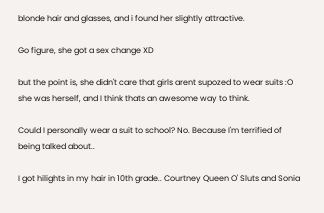blonde hair and glasses, and i found her slightly attractive.

Go figure, she got a sex change XD

but the point is, she didn't care that girls arent supozed to wear suits :O she was herself, and I think thats an awesome way to think.

Could I personally wear a suit to school? No. Because I'm terrified of being talked about..

I got hilights in my hair in 10th grade.. Courtney Queen O' Sluts and Sonia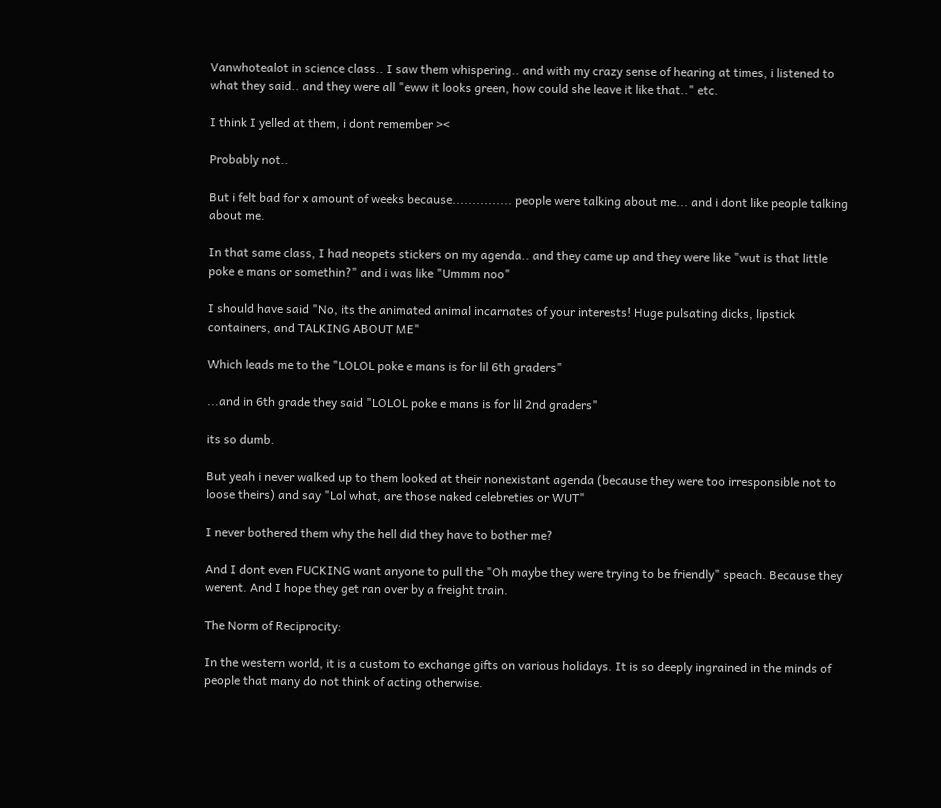Vanwhotealot in science class.. I saw them whispering.. and with my crazy sense of hearing at times, i listened to what they said.. and they were all "eww it looks green, how could she leave it like that.." etc.

I think I yelled at them, i dont remember ><

Probably not..

But i felt bad for x amount of weeks because............... people were talking about me... and i dont like people talking about me.

In that same class, I had neopets stickers on my agenda.. and they came up and they were like "wut is that little poke e mans or somethin?" and i was like "Ummm noo"

I should have said "No, its the animated animal incarnates of your interests! Huge pulsating dicks, lipstick containers, and TALKING ABOUT ME"

Which leads me to the "LOLOL poke e mans is for lil 6th graders"

...and in 6th grade they said "LOLOL poke e mans is for lil 2nd graders"

its so dumb.

But yeah i never walked up to them looked at their nonexistant agenda (because they were too irresponsible not to loose theirs) and say "Lol what, are those naked celebreties or WUT"

I never bothered them why the hell did they have to bother me?

And I dont even FUCKING want anyone to pull the "Oh maybe they were trying to be friendly" speach. Because they werent. And I hope they get ran over by a freight train.

The Norm of Reciprocity:

In the western world, it is a custom to exchange gifts on various holidays. It is so deeply ingrained in the minds of people that many do not think of acting otherwise.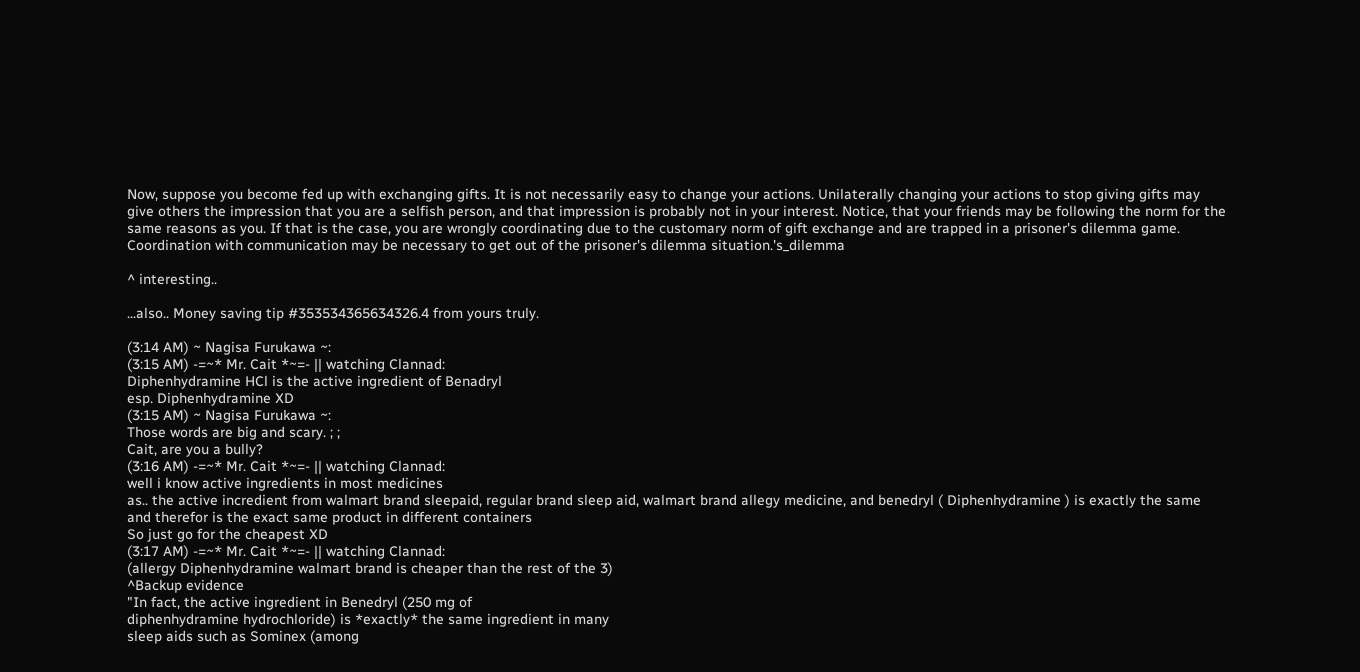Now, suppose you become fed up with exchanging gifts. It is not necessarily easy to change your actions. Unilaterally changing your actions to stop giving gifts may give others the impression that you are a selfish person, and that impression is probably not in your interest. Notice, that your friends may be following the norm for the same reasons as you. If that is the case, you are wrongly coordinating due to the customary norm of gift exchange and are trapped in a prisoner's dilemma game. Coordination with communication may be necessary to get out of the prisoner's dilemma situation.'s_dilemma

^ interesting..

...also.. Money saving tip #353534365634326.4 from yours truly.

(3:14 AM) ~ Nagisa Furukawa ~:
(3:15 AM) -=~* Mr. Cait *~=- || watching Clannad:
Diphenhydramine HCl is the active ingredient of Benadryl
esp. Diphenhydramine XD
(3:15 AM) ~ Nagisa Furukawa ~:
Those words are big and scary. ; ;
Cait, are you a bully?
(3:16 AM) -=~* Mr. Cait *~=- || watching Clannad:
well i know active ingredients in most medicines
as.. the active incredient from walmart brand sleepaid, regular brand sleep aid, walmart brand allegy medicine, and benedryl ( Diphenhydramine ) is exactly the same
and therefor is the exact same product in different containers
So just go for the cheapest XD
(3:17 AM) -=~* Mr. Cait *~=- || watching Clannad:
(allergy Diphenhydramine walmart brand is cheaper than the rest of the 3)
^Backup evidence
"In fact, the active ingredient in Benedryl (250 mg of
diphenhydramine hydrochloride) is *exactly* the same ingredient in many
sleep aids such as Sominex (among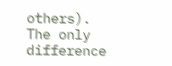others). The only difference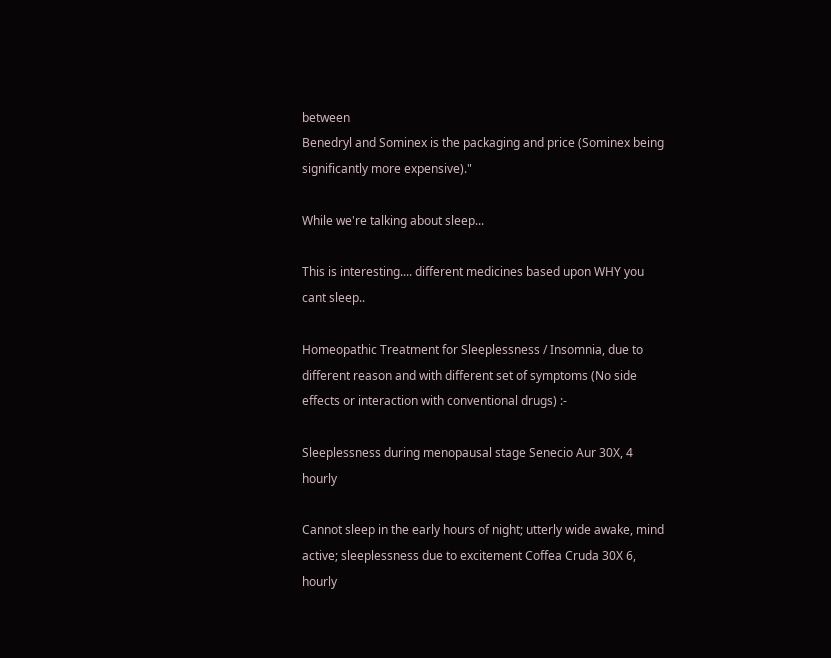between
Benedryl and Sominex is the packaging and price (Sominex being
significantly more expensive)."

While we're talking about sleep...

This is interesting.... different medicines based upon WHY you cant sleep..

Homeopathic Treatment for Sleeplessness / Insomnia, due to different reason and with different set of symptoms (No side effects or interaction with conventional drugs) :-

Sleeplessness during menopausal stage Senecio Aur 30X, 4 hourly

Cannot sleep in the early hours of night; utterly wide awake, mind active; sleeplessness due to excitement Coffea Cruda 30X 6, hourly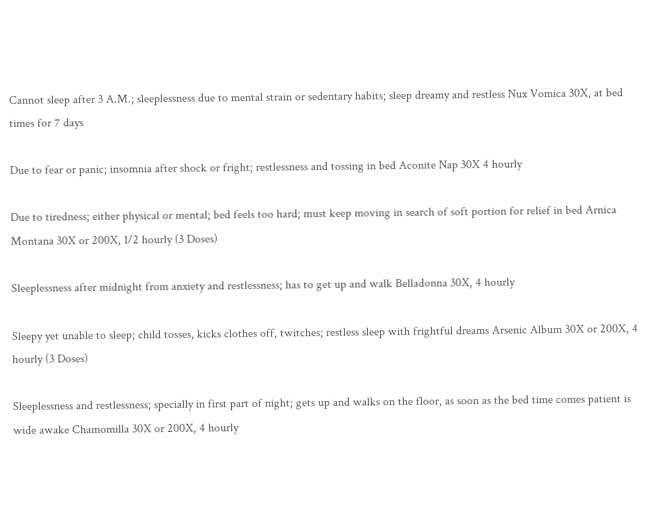Cannot sleep after 3 A.M.; sleeplessness due to mental strain or sedentary habits; sleep dreamy and restless Nux Vomica 30X, at bed times for 7 days

Due to fear or panic; insomnia after shock or fright; restlessness and tossing in bed Aconite Nap 30X 4 hourly

Due to tiredness; either physical or mental; bed feels too hard; must keep moving in search of soft portion for relief in bed Arnica Montana 30X or 200X, 1/2 hourly (3 Doses)

Sleeplessness after midnight from anxiety and restlessness; has to get up and walk Belladonna 30X, 4 hourly

Sleepy yet unable to sleep; child tosses, kicks clothes off, twitches; restless sleep with frightful dreams Arsenic Album 30X or 200X, 4 hourly (3 Doses)

Sleeplessness and restlessness; specially in first part of night; gets up and walks on the floor, as soon as the bed time comes patient is wide awake Chamomilla 30X or 200X, 4 hourly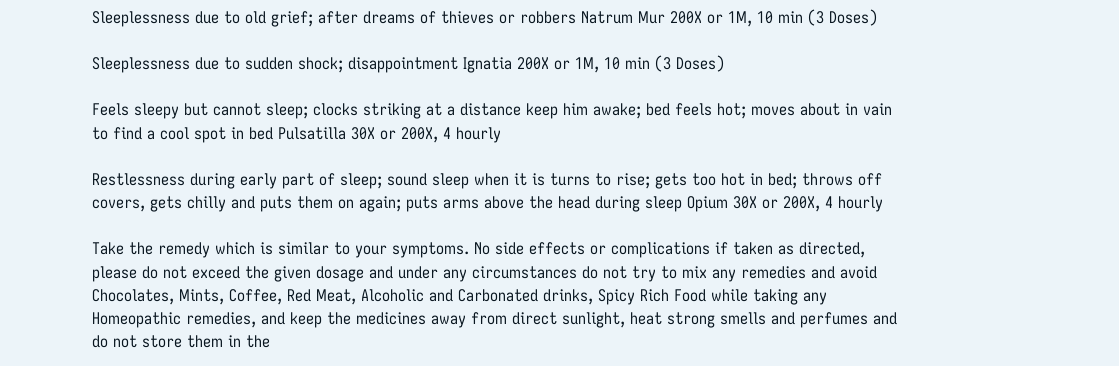Sleeplessness due to old grief; after dreams of thieves or robbers Natrum Mur 200X or 1M, 10 min (3 Doses)

Sleeplessness due to sudden shock; disappointment Ignatia 200X or 1M, 10 min (3 Doses)

Feels sleepy but cannot sleep; clocks striking at a distance keep him awake; bed feels hot; moves about in vain to find a cool spot in bed Pulsatilla 30X or 200X, 4 hourly

Restlessness during early part of sleep; sound sleep when it is turns to rise; gets too hot in bed; throws off covers, gets chilly and puts them on again; puts arms above the head during sleep Opium 30X or 200X, 4 hourly

Take the remedy which is similar to your symptoms. No side effects or complications if taken as directed, please do not exceed the given dosage and under any circumstances do not try to mix any remedies and avoid Chocolates, Mints, Coffee, Red Meat, Alcoholic and Carbonated drinks, Spicy Rich Food while taking any Homeopathic remedies, and keep the medicines away from direct sunlight, heat strong smells and perfumes and do not store them in the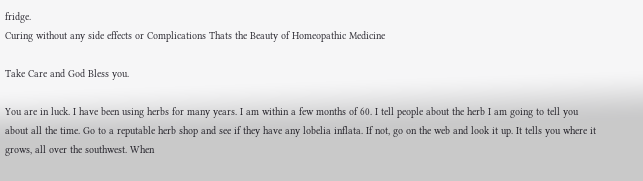fridge.
Curing without any side effects or Complications Thats the Beauty of Homeopathic Medicine

Take Care and God Bless you.

You are in luck. I have been using herbs for many years. I am within a few months of 60. I tell people about the herb I am going to tell you about all the time. Go to a reputable herb shop and see if they have any lobelia inflata. If not, go on the web and look it up. It tells you where it grows, all over the southwest. When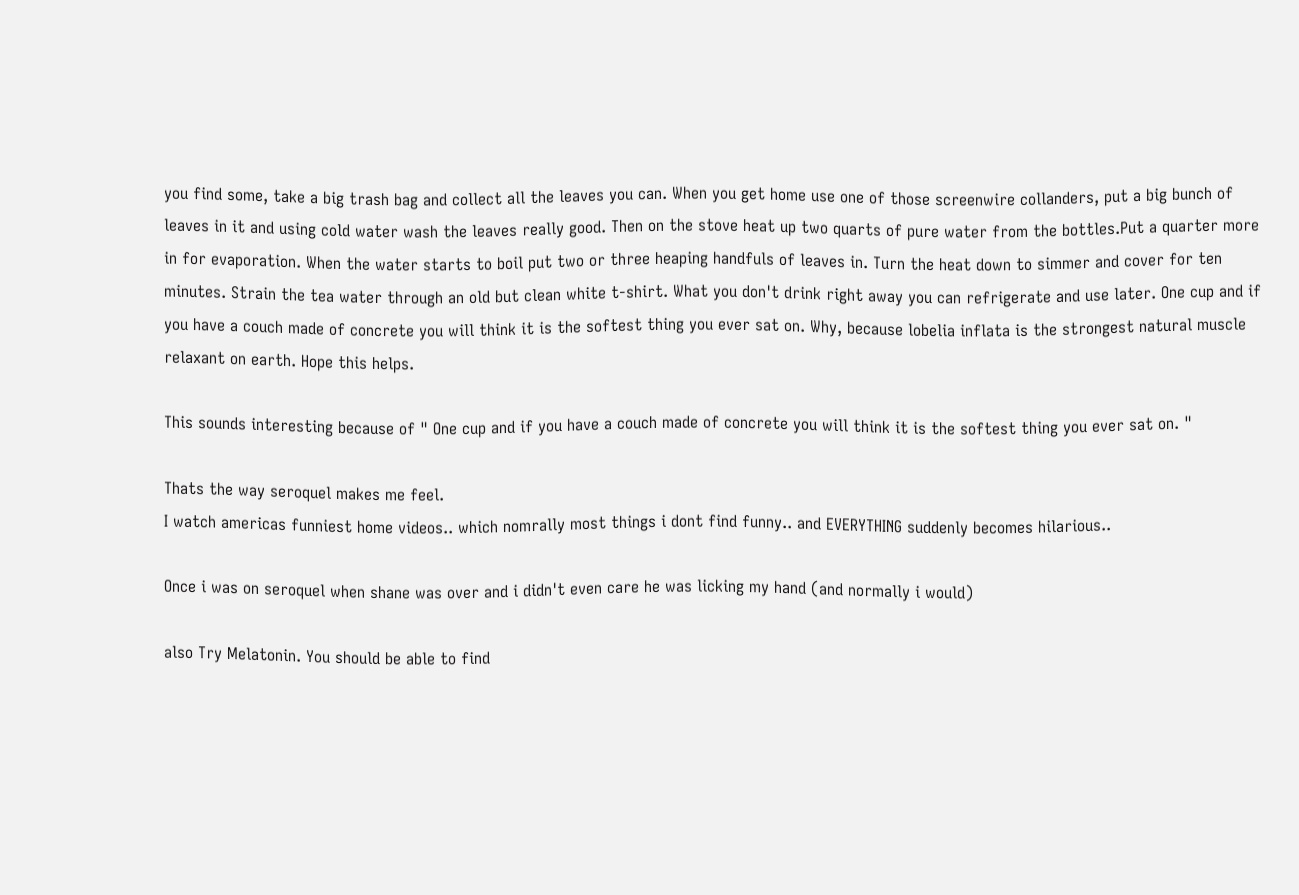you find some, take a big trash bag and collect all the leaves you can. When you get home use one of those screenwire collanders, put a big bunch of leaves in it and using cold water wash the leaves really good. Then on the stove heat up two quarts of pure water from the bottles.Put a quarter more in for evaporation. When the water starts to boil put two or three heaping handfuls of leaves in. Turn the heat down to simmer and cover for ten minutes. Strain the tea water through an old but clean white t-shirt. What you don't drink right away you can refrigerate and use later. One cup and if you have a couch made of concrete you will think it is the softest thing you ever sat on. Why, because lobelia inflata is the strongest natural muscle relaxant on earth. Hope this helps.

This sounds interesting because of " One cup and if you have a couch made of concrete you will think it is the softest thing you ever sat on. "

Thats the way seroquel makes me feel.
I watch americas funniest home videos.. which nomrally most things i dont find funny.. and EVERYTHING suddenly becomes hilarious..

Once i was on seroquel when shane was over and i didn't even care he was licking my hand (and normally i would)

also Try Melatonin. You should be able to find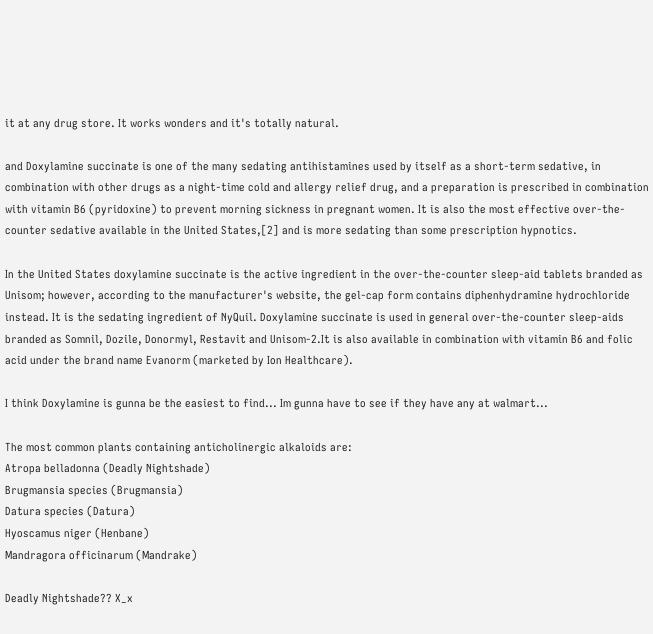it at any drug store. It works wonders and it's totally natural.

and Doxylamine succinate is one of the many sedating antihistamines used by itself as a short-term sedative, in combination with other drugs as a night-time cold and allergy relief drug, and a preparation is prescribed in combination with vitamin B6 (pyridoxine) to prevent morning sickness in pregnant women. It is also the most effective over-the-counter sedative available in the United States,[2] and is more sedating than some prescription hypnotics.

In the United States doxylamine succinate is the active ingredient in the over-the-counter sleep-aid tablets branded as Unisom; however, according to the manufacturer's website, the gel-cap form contains diphenhydramine hydrochloride instead. It is the sedating ingredient of NyQuil. Doxylamine succinate is used in general over-the-counter sleep-aids branded as Somnil, Dozile, Donormyl, Restavit and Unisom-2.It is also available in combination with vitamin B6 and folic acid under the brand name Evanorm (marketed by Ion Healthcare).

I think Doxylamine is gunna be the easiest to find... Im gunna have to see if they have any at walmart...

The most common plants containing anticholinergic alkaloids are:
Atropa belladonna (Deadly Nightshade)
Brugmansia species (Brugmansia)
Datura species (Datura)
Hyoscamus niger (Henbane)
Mandragora officinarum (Mandrake)

Deadly Nightshade?? X_x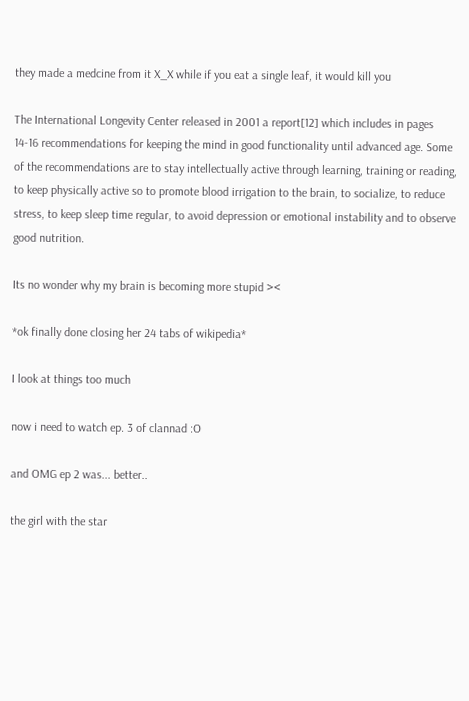they made a medcine from it X_X while if you eat a single leaf, it would kill you

The International Longevity Center released in 2001 a report[12] which includes in pages 14-16 recommendations for keeping the mind in good functionality until advanced age. Some of the recommendations are to stay intellectually active through learning, training or reading, to keep physically active so to promote blood irrigation to the brain, to socialize, to reduce stress, to keep sleep time regular, to avoid depression or emotional instability and to observe good nutrition.

Its no wonder why my brain is becoming more stupid ><

*ok finally done closing her 24 tabs of wikipedia*

I look at things too much

now i need to watch ep. 3 of clannad :O

and OMG ep 2 was... better..

the girl with the star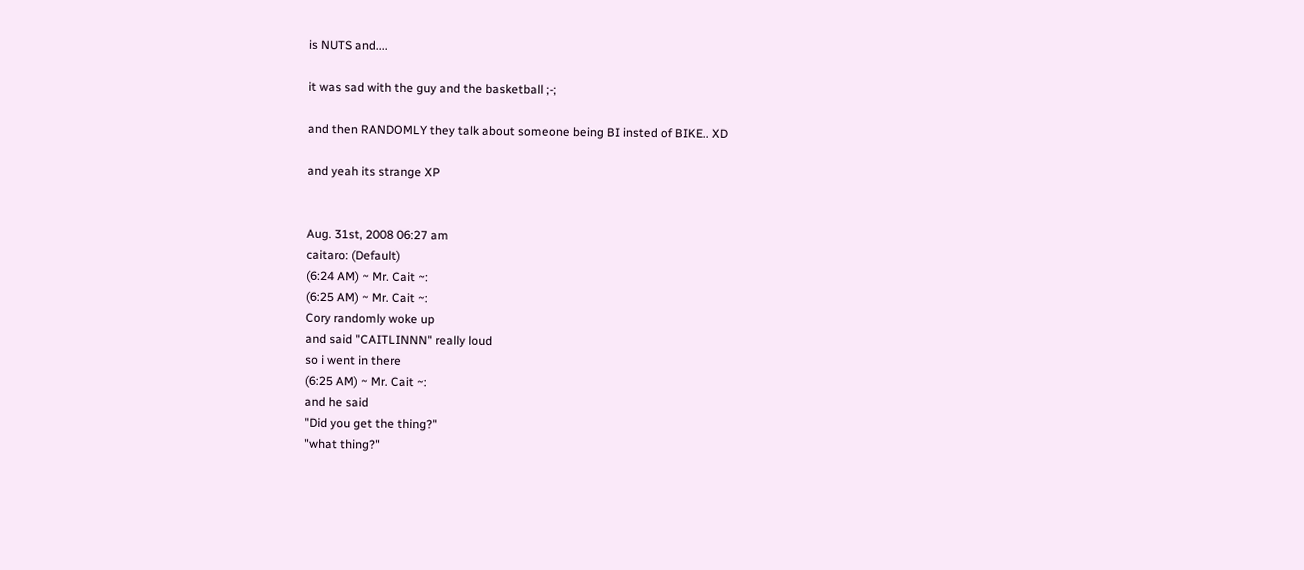is NUTS and....

it was sad with the guy and the basketball ;-;

and then RANDOMLY they talk about someone being BI insted of BIKE.. XD

and yeah its strange XP


Aug. 31st, 2008 06:27 am
caitaro: (Default)
(6:24 AM) ~ Mr. Cait ~:
(6:25 AM) ~ Mr. Cait ~:
Cory randomly woke up
and said "CAITLINNN" really loud
so i went in there
(6:25 AM) ~ Mr. Cait ~:
and he said
"Did you get the thing?"
"what thing?"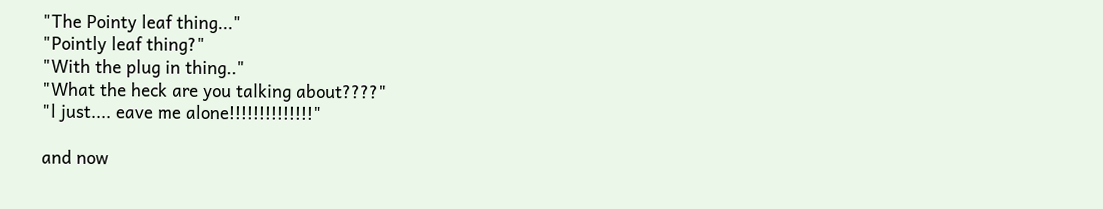"The Pointy leaf thing..."
"Pointly leaf thing?"
"With the plug in thing.."
"What the heck are you talking about????"
"l just.... eave me alone!!!!!!!!!!!!!!"

and now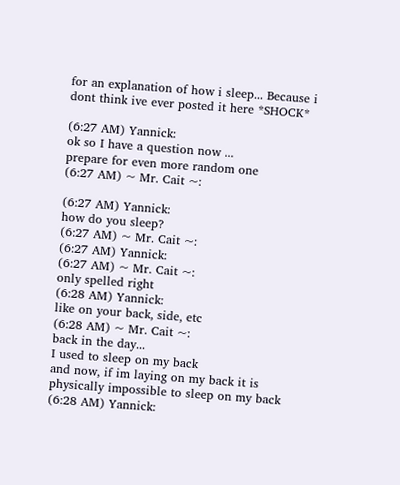for an explanation of how i sleep... Because i dont think ive ever posted it here *SHOCK*

(6:27 AM) Yannick:
ok so I have a question now ...
prepare for even more random one
(6:27 AM) ~ Mr. Cait ~:

(6:27 AM) Yannick:
how do you sleep?
(6:27 AM) ~ Mr. Cait ~:
(6:27 AM) Yannick:
(6:27 AM) ~ Mr. Cait ~:
only spelled right
(6:28 AM) Yannick:
like on your back, side, etc
(6:28 AM) ~ Mr. Cait ~:
back in the day...
I used to sleep on my back
and now, if im laying on my back it is physically impossible to sleep on my back
(6:28 AM) Yannick: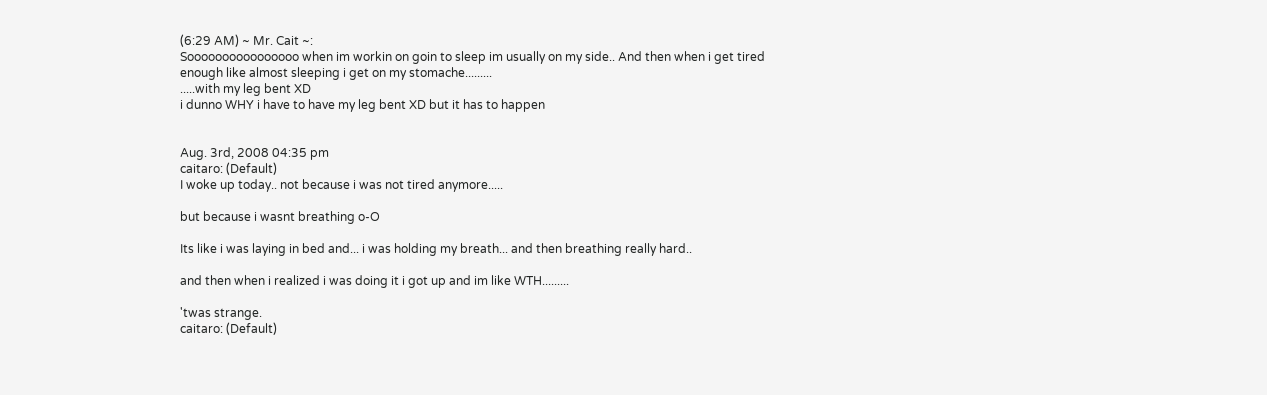(6:29 AM) ~ Mr. Cait ~:
Soooooooooooooooo when im workin on goin to sleep im usually on my side.. And then when i get tired enough like almost sleeping i get on my stomache.........
.....with my leg bent XD
i dunno WHY i have to have my leg bent XD but it has to happen


Aug. 3rd, 2008 04:35 pm
caitaro: (Default)
I woke up today.. not because i was not tired anymore.....

but because i wasnt breathing o-O

Its like i was laying in bed and... i was holding my breath... and then breathing really hard..

and then when i realized i was doing it i got up and im like WTH.........

'twas strange.
caitaro: (Default)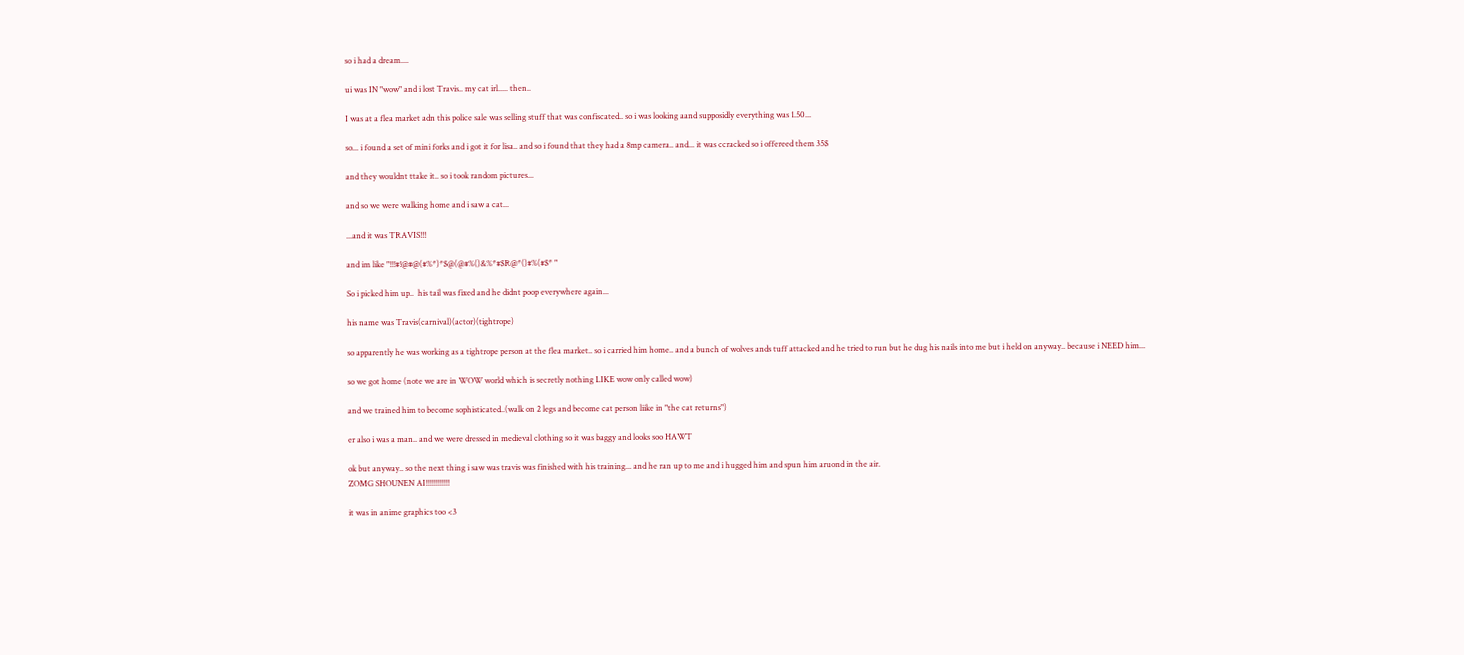so i had a dream....

ui was IN "wow" and i lost Travis.. my cat irl..... then..

I was at a flea market adn this police sale was selling stuff that was confiscated.. so i was looking aand supposidly everything was 1.50...

so... i found a set of mini forks and i got it for lisa.. and so i found that they had a 8mp camera.. and... it was ccracked so i offereed them 35$

and they wouldnt ttake it.. so i took random pictures...

and so we were walking home and i saw a cat...

...and it was TRAVIS!!!

and im like "!!!#!@#@(#%*)*$@(@#%()&%*#$R@*()#%(#$* "

So i picked him up..  his tail was fixed and he didnt poop everywhere again...

his name was Travis(carnival)(actor)(tightrope)

so apparently he was working as a tightrope person at the flea market.. so i carried him home.. and a bunch of wolves ands tuff attacked and he tried to run but he dug his nails into me but i held on anyway.. because i NEED him...

so we got home (note we are in WOW world which is secretly nothing LIKE wow only called wow)

and we trained him to become sophisticated..(walk on 2 legs and become cat person liike in "the cat returns")

er also i was a man.. and we were dressed in medieval clothing so it was baggy and looks soo HAWT

ok but anyway.. so the next thing i saw was travis was finished with his training... and he ran up to me and i hugged him and spun him aruond in the air.
ZOMG SHOUNEN AI!!!!!!!!!!!!

it was in anime graphics too <3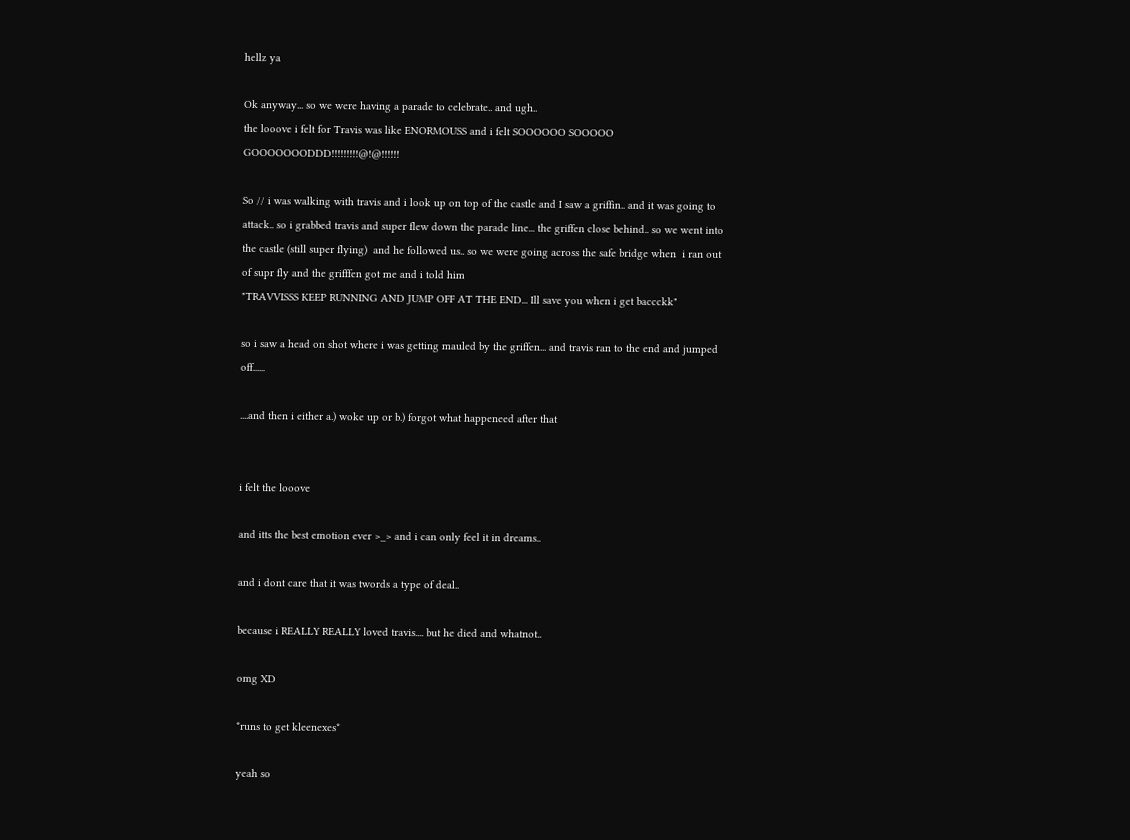hellz ya

Ok anyway... so we were having a parade to celebrate.. and ugh..
the looove i felt for Travis was like ENORMOUSS and i felt SOOOOOO SOOOOO GOOOOOOODDD!!!!!!!!!@!@!!!!!!

So // i was walking with travis and i look up on top of the castle and I saw a griffin.. and it was going to attack.. so i grabbed travis and super flew down the parade line... the griffen close behind.. so we went into the castle (still super flying)  and he followed us.. so we were going across the safe bridge when  i ran out of supr fly and the grifffen got me and i told him
"TRAVVISSS KEEP RUNNING AND JUMP OFF AT THE END... Ill save you when i get baccckk"

so i saw a head on shot where i was getting mauled by the griffen... and travis ran to the end and jumped off......

....and then i either a.) woke up or b.) forgot what happeneed after that


i felt the looove

and itts the best emotion ever >_> and i can only feel it in dreams..

and i dont care that it was twords a type of deal..

because i REALLY REALLY loved travis.... but he died and whatnot..

omg XD

*runs to get kleenexes*

yeah so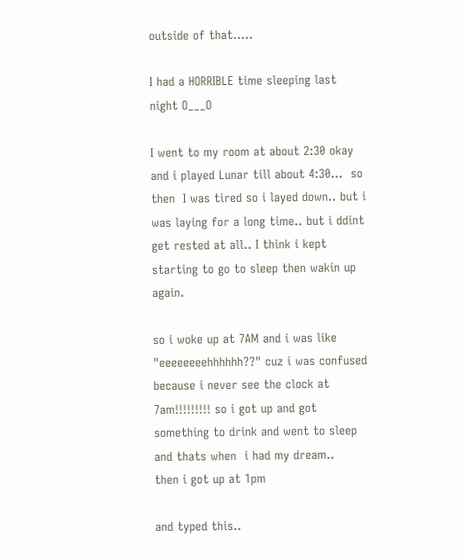outside of that.....

I had a HORRIBLE time sleeping last night O___O

I went to my room at about 2:30 okay and i played Lunar till about 4:30...  so then  I was tired so i layed down.. but i was laying for a long time.. but i ddint get rested at all.. I think i kept starting to go to sleep then wakin up again.

so i woke up at 7AM and i was like "eeeeeeeehhhhhh??" cuz i was confused because i never see the clock at 7am!!!!!!!!! so i got up and got something to drink and went to sleep and thats when  i had my dream..
then i got up at 1pm

and typed this..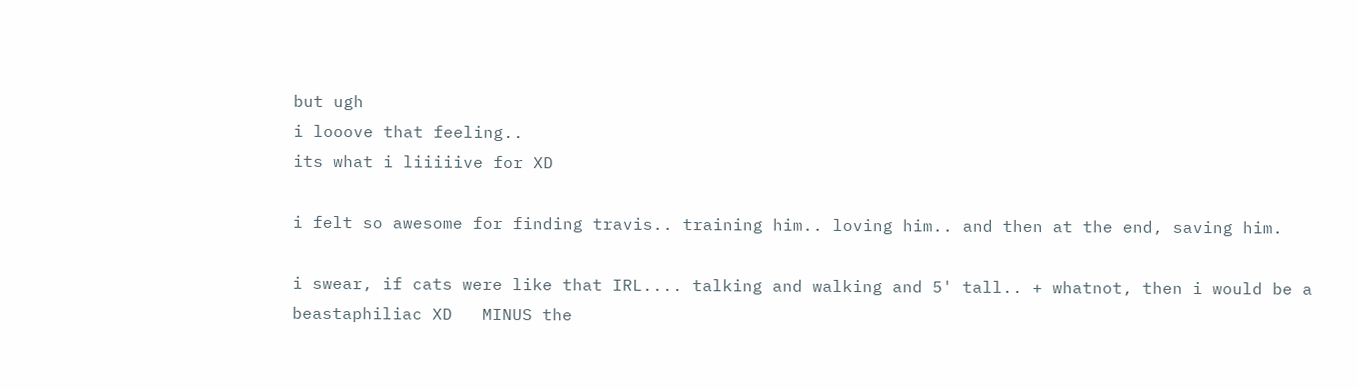but ugh
i looove that feeling..
its what i liiiiive for XD

i felt so awesome for finding travis.. training him.. loving him.. and then at the end, saving him.

i swear, if cats were like that IRL.... talking and walking and 5' tall.. + whatnot, then i would be a beastaphiliac XD   MINUS the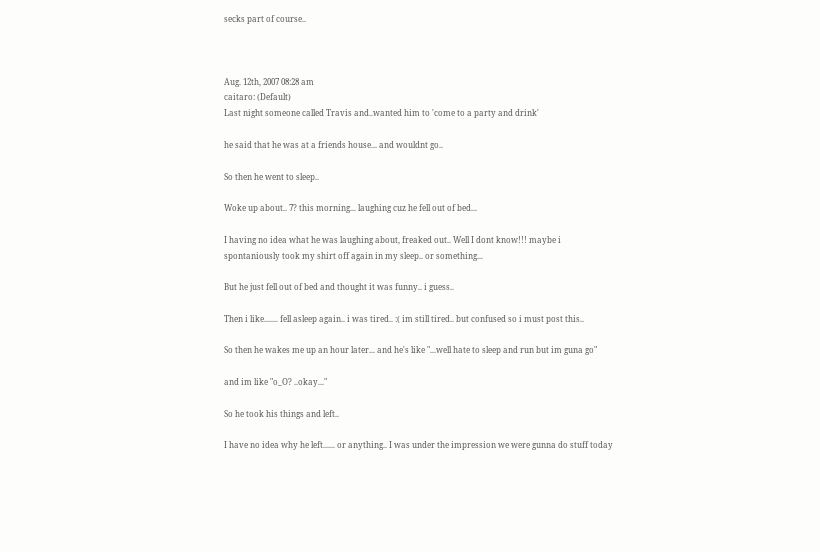secks part of course..



Aug. 12th, 2007 08:28 am
caitaro: (Default)
Last night someone called Travis and..wanted him to 'come to a party and drink'

he said that he was at a friends house... and wouldnt go..

So then he went to sleep..

Woke up about.. 7? this morning... laughing cuz he fell out of bed...

I having no idea what he was laughing about, freaked out.. Well I dont know!!! maybe i spontaniously took my shirt off again in my sleep.. or something...

But he just fell out of bed and thought it was funny.. i guess..

Then i like....... fell asleep again.. i was tired.. :( im still tired.. but confused so i must post this..

So then he wakes me up an hour later... and he's like "...well hate to sleep and run but im guna go"

and im like "o_O? ..okay..."

So he took his things and left..

I have no idea why he left...... or anything.. I was under the impression we were gunna do stuff today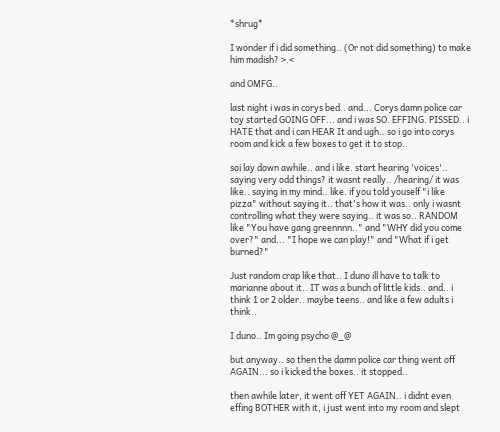*shrug*

I wonder if i did something.. (Or not did something) to make him madish? >.<

and OMFG..

last night i was in corys bed.. and... Corys damn police car toy started GOING OFF... and i was SO. EFFING. PISSED.. i HATE that and i can HEAR It and ugh.. so i go into corys room and kick a few boxes to get it to stop..

soi lay down awhile.. and i like. start hearing 'voices'.. saying very odd things? it wasnt really.. /hearing/ it was like.. saying in my mind.. like. if you told youself "i like pizza" without saying it.. that's how it was.. only i wasnt controlling what they were saying.. it was so.. RANDOM like "You have gang greennnn.." and "WHY did you come over?" and... "I hope we can play!" and "What if i get burned?"

Just random crap like that.. I duno ill have to talk to marianne about it.. IT was a bunch of little kids.. and.. i think 1 or 2 older.. maybe teens.. and like a few adults i think..

I duno.. Im going psycho @_@

but anyway.. so then the damn police car thing went off AGAIN... so i kicked the boxes.. it stopped..

then awhile later, it went off YET AGAIN.. i didnt even effing BOTHER with it, i just went into my room and slept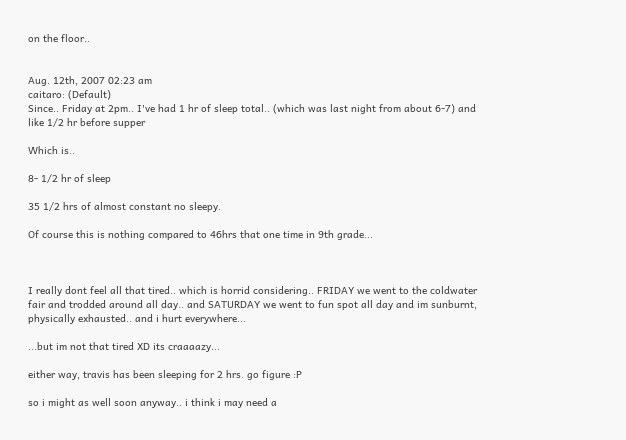on the floor..


Aug. 12th, 2007 02:23 am
caitaro: (Default)
Since.. Friday at 2pm.. I've had 1 hr of sleep total.. (which was last night from about 6-7) and like 1/2 hr before supper

Which is..

8- 1/2 hr of sleep

35 1/2 hrs of almost constant no sleepy.

Of course this is nothing compared to 46hrs that one time in 9th grade...



I really dont feel all that tired.. which is horrid considering.. FRIDAY we went to the coldwater fair and trodded around all day.. and SATURDAY we went to fun spot all day and im sunburnt, physically exhausted.. and i hurt everywhere...

...but im not that tired XD its craaaazy...

either way, travis has been sleeping for 2 hrs. go figure :P

so i might as well soon anyway.. i think i may need a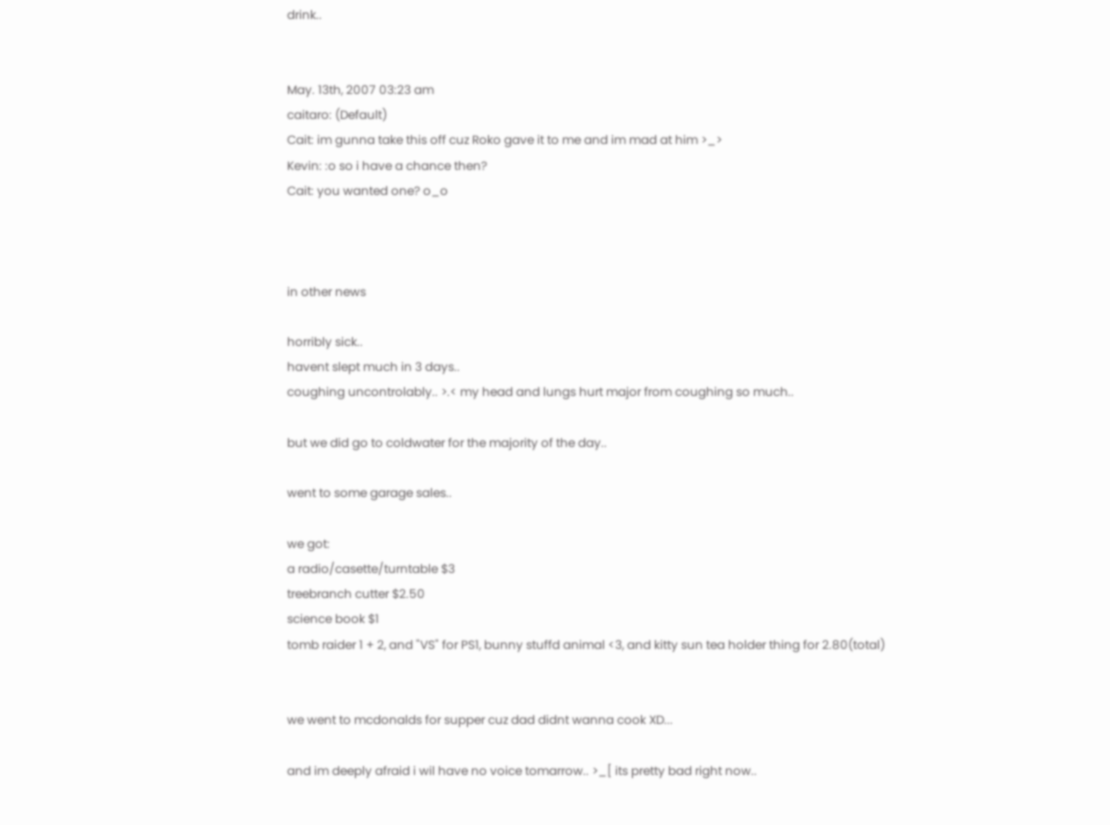drink..


May. 13th, 2007 03:23 am
caitaro: (Default)
Cait: im gunna take this off cuz Roko gave it to me and im mad at him >_>
Kevin: :o so i have a chance then?
Cait: you wanted one? o_o



in other news

horribly sick..
havent slept much in 3 days..
coughing uncontrolably.. >.< my head and lungs hurt major from coughing so much..

but we did go to coldwater for the majority of the day..

went to some garage sales..

we got:
a radio/casette/turntable $3
treebranch cutter $2.50
science book $1
tomb raider 1 + 2, and "VS" for PS1, bunny stuffd animal <3, and kitty sun tea holder thing for 2.80(total)


we went to mcdonalds for supper cuz dad didnt wanna cook XD...

and im deeply afraid i wil have no voice tomarrow.. >_[ its pretty bad right now..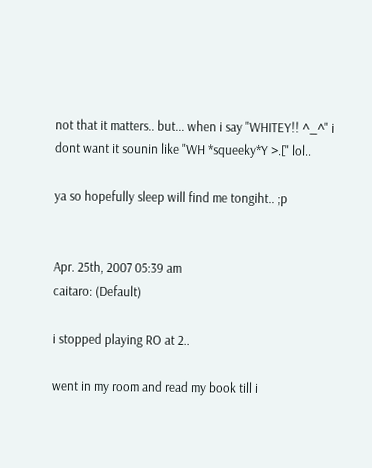not that it matters.. but... when i say "WHITEY!! ^_^" i dont want it sounin like "WH *squeeky*Y >.[" lol..

ya so hopefully sleep will find me tongiht.. ;p


Apr. 25th, 2007 05:39 am
caitaro: (Default)

i stopped playing RO at 2..

went in my room and read my book till i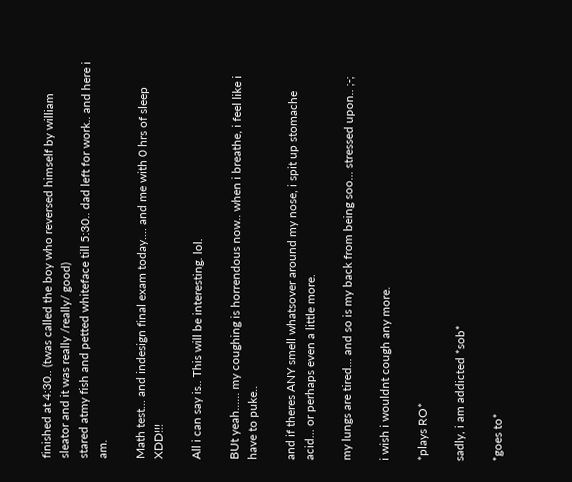finished at 4:30.. (twas called the boy who reversed himself by william sleator and it was really /really/ good)
stared atmy fish and petted whiteface till 5:30.. dad left for work.. and here i am.

Math test... and indesign final exam today.... and me with 0 hrs of sleep XDD!!!

All i can say is.. This will be interesting. lol.

BUt yeah...... my coughing is horrendous now.. when i breathe, i feel like i have to puke..

and if theres ANY smell whatsover around my nose, i spit up stomache acid... or perhaps even a little more.

my lungs are tired... and so is my back from being soo... stressed upon.. ;-;

i wish i wouldnt cough any more.

*plays RO*

sadly, i am addicted *sob*

*goes to*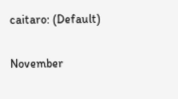caitaro: (Default)

November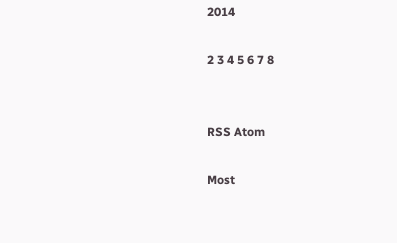2014

2 3 4 5 6 7 8


RSS Atom

Most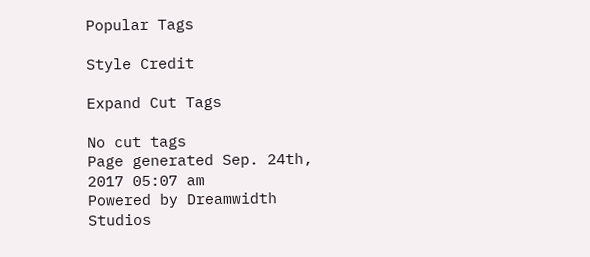Popular Tags

Style Credit

Expand Cut Tags

No cut tags
Page generated Sep. 24th, 2017 05:07 am
Powered by Dreamwidth Studios